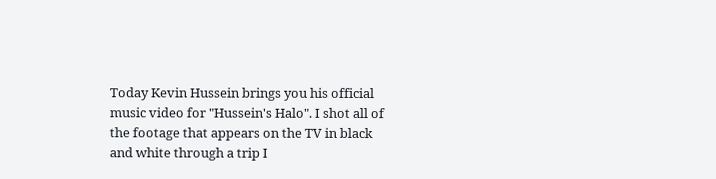Today Kevin Hussein brings you his official music video for "Hussein's Halo". I shot all of the footage that appears on the TV in black and white through a trip I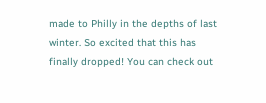made to Philly in the depths of last winter. So excited that this has finally dropped! You can check out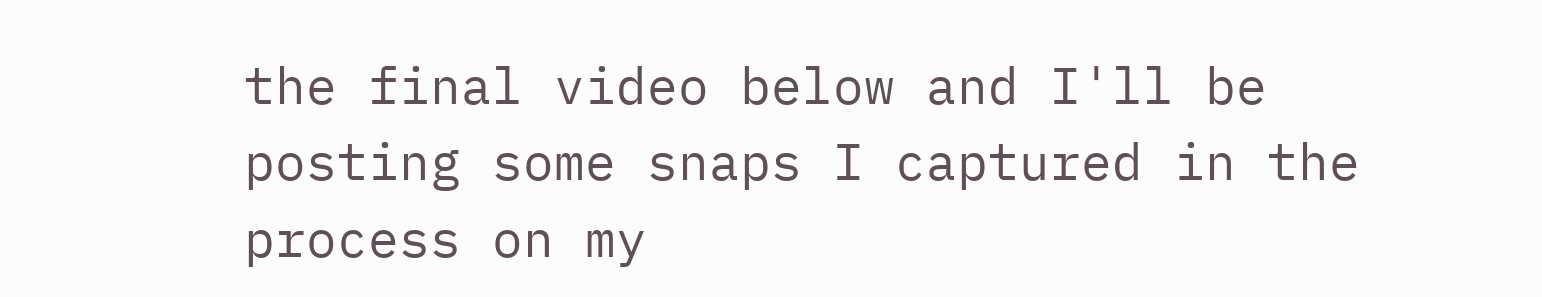the final video below and I'll be posting some snaps I captured in the process on my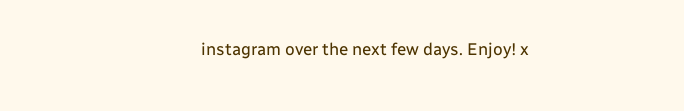instagram over the next few days. Enjoy! x